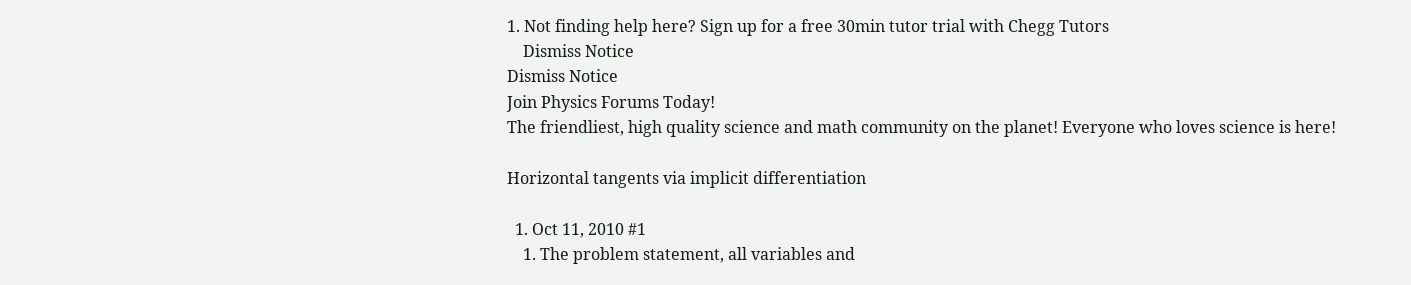1. Not finding help here? Sign up for a free 30min tutor trial with Chegg Tutors
    Dismiss Notice
Dismiss Notice
Join Physics Forums Today!
The friendliest, high quality science and math community on the planet! Everyone who loves science is here!

Horizontal tangents via implicit differentiation

  1. Oct 11, 2010 #1
    1. The problem statement, all variables and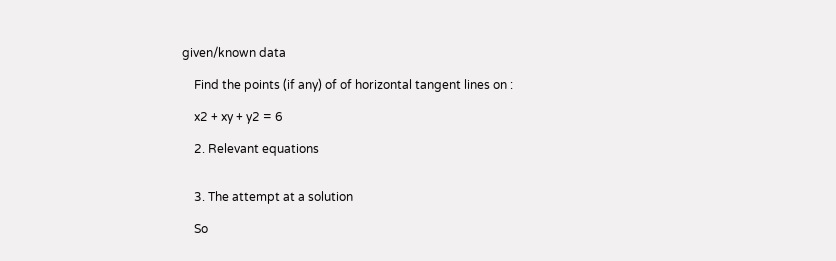given/known data

    Find the points (if any) of of horizontal tangent lines on :

    x2 + xy + y2 = 6

    2. Relevant equations


    3. The attempt at a solution

    So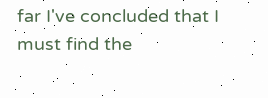far I've concluded that I must find the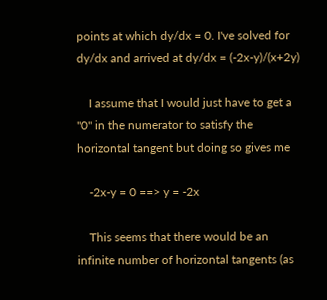points at which dy/dx = 0. I've solved for dy/dx and arrived at dy/dx = (-2x-y)/(x+2y)

    I assume that I would just have to get a "0" in the numerator to satisfy the horizontal tangent but doing so gives me

    -2x-y = 0 ==> y = -2x

    This seems that there would be an infinite number of horizontal tangents (as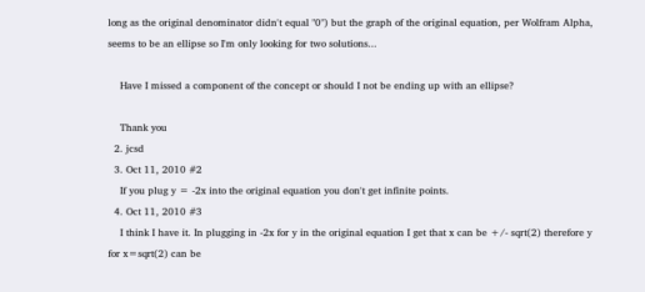long as the original denominator didn't equal "0") but the graph of the original equation, per Wolfram Alpha, seems to be an ellipse so I'm only looking for two solutions...

    Have I missed a component of the concept or should I not be ending up with an ellipse?

    Thank you
  2. jcsd
  3. Oct 11, 2010 #2
    If you plug y = -2x into the original equation you don't get infinite points.
  4. Oct 11, 2010 #3
    I think I have it. In plugging in -2x for y in the original equation I get that x can be +/- sqrt(2) therefore y for x=sqrt(2) can be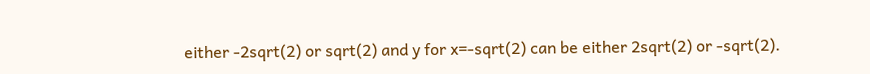either -2sqrt(2) or sqrt(2) and y for x=-sqrt(2) can be either 2sqrt(2) or -sqrt(2).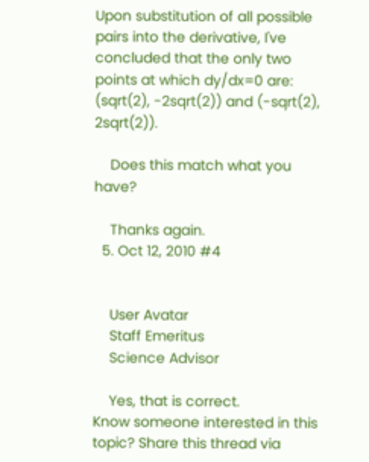Upon substitution of all possible pairs into the derivative, I've concluded that the only two points at which dy/dx=0 are: (sqrt(2), -2sqrt(2)) and (-sqrt(2), 2sqrt(2)).

    Does this match what you have?

    Thanks again.
  5. Oct 12, 2010 #4


    User Avatar
    Staff Emeritus
    Science Advisor

    Yes, that is correct.
Know someone interested in this topic? Share this thread via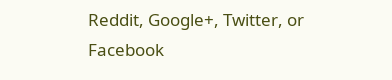Reddit, Google+, Twitter, or Facebook